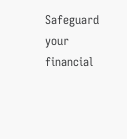Safeguard your financial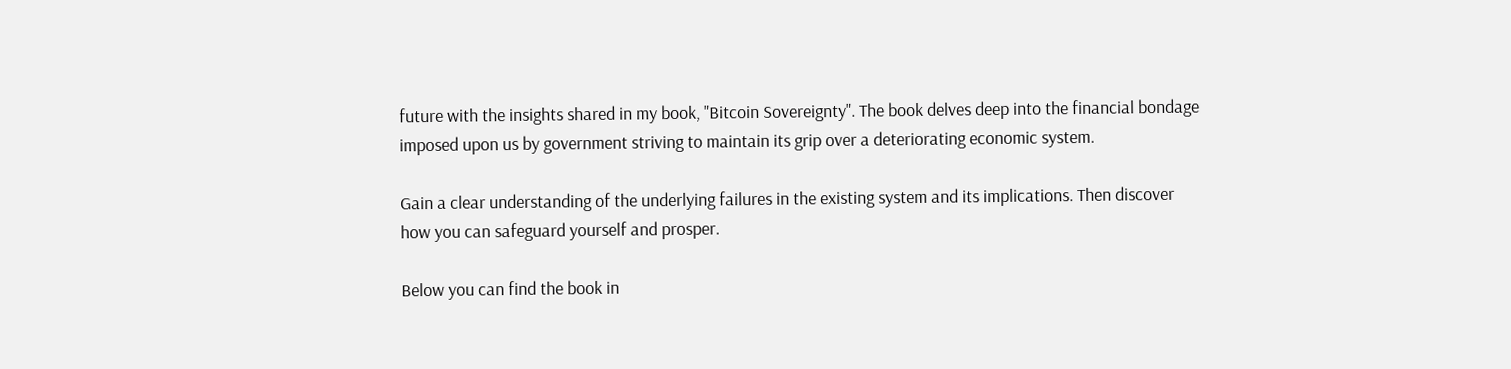future with the insights shared in my book, "Bitcoin Sovereignty". The book delves deep into the financial bondage imposed upon us by government striving to maintain its grip over a deteriorating economic system.

Gain a clear understanding of the underlying failures in the existing system and its implications. Then discover how you can safeguard yourself and prosper.

Below you can find the book in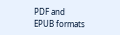PDF and EPUB formats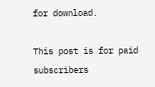for download.

This post is for paid subscribers